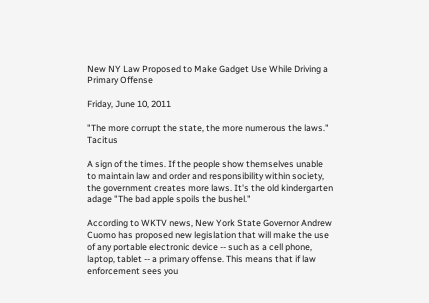New NY Law Proposed to Make Gadget Use While Driving a Primary Offense

Friday, June 10, 2011

"The more corrupt the state, the more numerous the laws." Tacitus

A sign of the times. If the people show themselves unable to maintain law and order and responsibility within society, the government creates more laws. It's the old kindergarten adage "The bad apple spoils the bushel."

According to WKTV news, New York State Governor Andrew Cuomo has proposed new legislation that will make the use of any portable electronic device -- such as a cell phone, laptop, tablet -- a primary offense. This means that if law enforcement sees you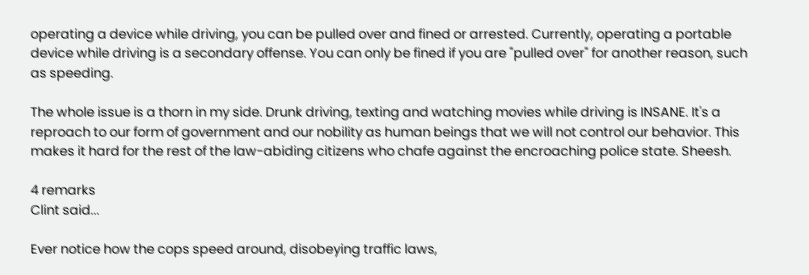operating a device while driving, you can be pulled over and fined or arrested. Currently, operating a portable device while driving is a secondary offense. You can only be fined if you are "pulled over" for another reason, such as speeding.

The whole issue is a thorn in my side. Drunk driving, texting and watching movies while driving is INSANE. It's a reproach to our form of government and our nobility as human beings that we will not control our behavior. This makes it hard for the rest of the law-abiding citizens who chafe against the encroaching police state. Sheesh.

4 remarks
Clint said...

Ever notice how the cops speed around, disobeying traffic laws,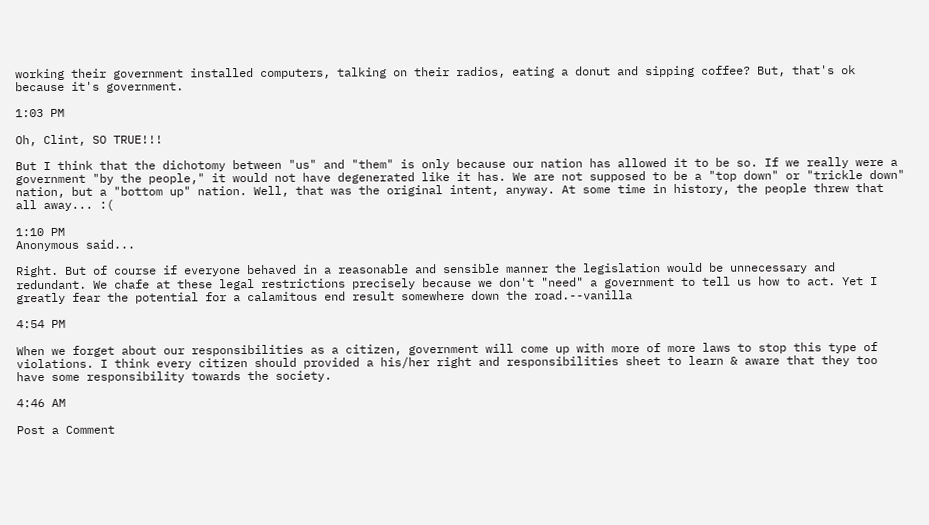working their government installed computers, talking on their radios, eating a donut and sipping coffee? But, that's ok because it's government.

1:03 PM

Oh, Clint, SO TRUE!!!

But I think that the dichotomy between "us" and "them" is only because our nation has allowed it to be so. If we really were a government "by the people," it would not have degenerated like it has. We are not supposed to be a "top down" or "trickle down" nation, but a "bottom up" nation. Well, that was the original intent, anyway. At some time in history, the people threw that all away... :(

1:10 PM
Anonymous said...

Right. But of course if everyone behaved in a reasonable and sensible manner the legislation would be unnecessary and redundant. We chafe at these legal restrictions precisely because we don't "need" a government to tell us how to act. Yet I greatly fear the potential for a calamitous end result somewhere down the road.--vanilla

4:54 PM

When we forget about our responsibilities as a citizen, government will come up with more of more laws to stop this type of violations. I think every citizen should provided a his/her right and responsibilities sheet to learn & aware that they too have some responsibility towards the society.

4:46 AM

Post a Comment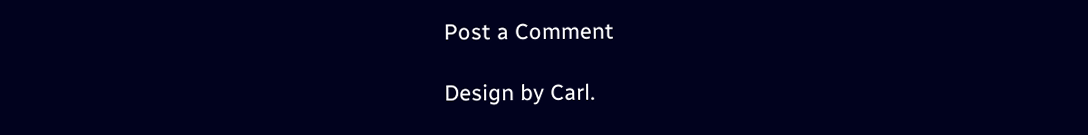Post a Comment

Design by Carl.